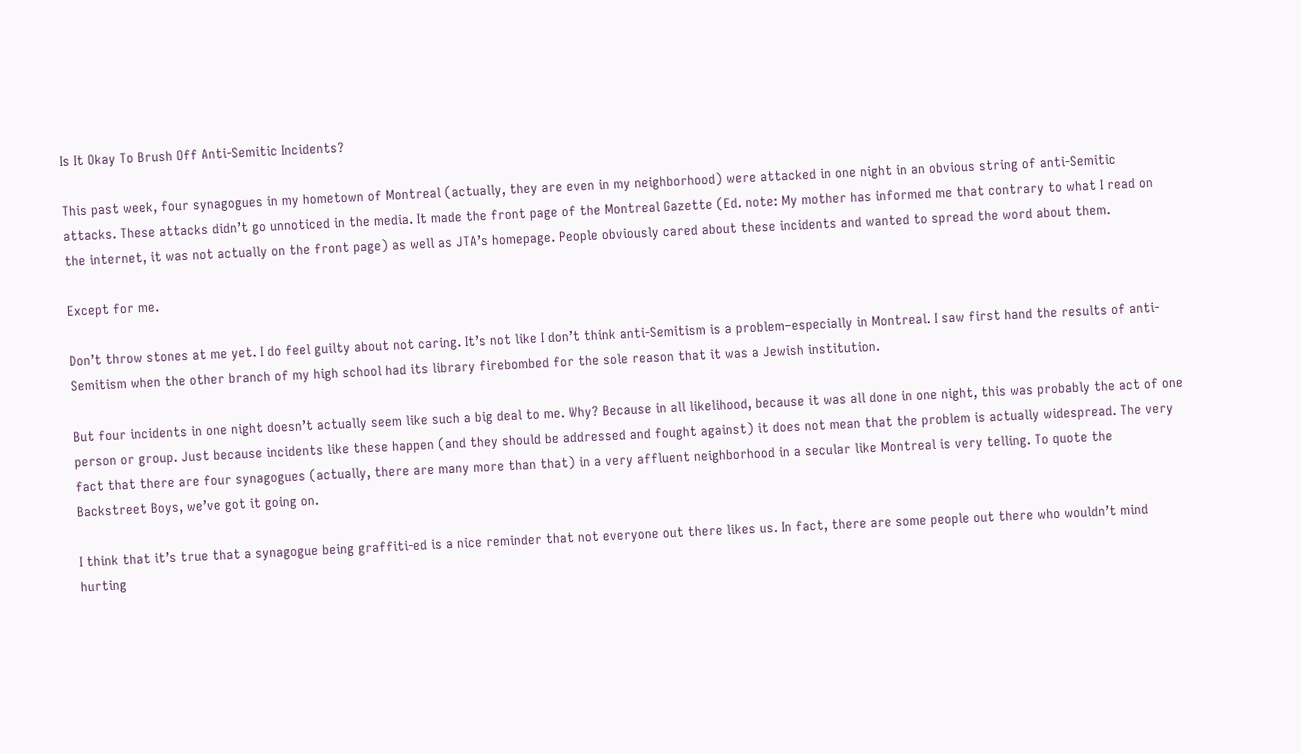Is It Okay To Brush Off Anti-Semitic Incidents?

This past week, four synagogues in my hometown of Montreal (actually, they are even in my neighborhood) were attacked in one night in an obvious string of anti-Semitic attacks. These attacks didn’t go unnoticed in the media. It made the front page of the Montreal Gazette (Ed. note: My mother has informed me that contrary to what I read on the internet, it was not actually on the front page) as well as JTA’s homepage. People obviously cared about these incidents and wanted to spread the word about them.

Except for me.

Don’t throw stones at me yet. I do feel guilty about not caring. It’s not like I don’t think anti-Semitism is a problem–especially in Montreal. I saw first hand the results of anti-Semitism when the other branch of my high school had its library firebombed for the sole reason that it was a Jewish institution.

But four incidents in one night doesn’t actually seem like such a big deal to me. Why? Because in all likelihood, because it was all done in one night, this was probably the act of one person or group. Just because incidents like these happen (and they should be addressed and fought against) it does not mean that the problem is actually widespread. The very fact that there are four synagogues (actually, there are many more than that) in a very affluent neighborhood in a secular like Montreal is very telling. To quote the Backstreet Boys, we’ve got it going on.

I think that it’s true that a synagogue being graffiti-ed is a nice reminder that not everyone out there likes us. In fact, there are some people out there who wouldn’t mind hurting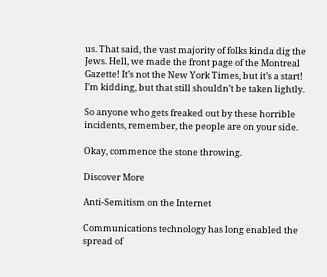us. That said, the vast majority of folks kinda dig the Jews. Hell, we made the front page of the Montreal Gazette! It’s not the New York Times, but it’s a start! I’m kidding, but that still shouldn’t be taken lightly.

So anyone who gets freaked out by these horrible incidents, remember, the people are on your side.

Okay, commence the stone throwing.

Discover More

Anti-Semitism on the Internet

Communications technology has long enabled the spread of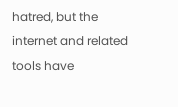hatred, but the internet and related tools have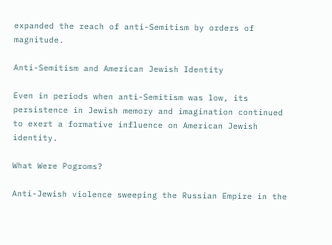expanded the reach of anti-Semitism by orders of magnitude.

Anti-Semitism and American Jewish Identity

Even in periods when anti-Semitism was low, its persistence in Jewish memory and imagination continued to exert a formative influence on American Jewish identity.

What Were Pogroms?

Anti-Jewish violence sweeping the Russian Empire in the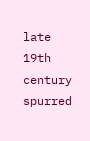late 19th century spurred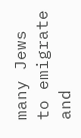many Jews to emigrate and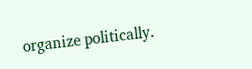organize politically.